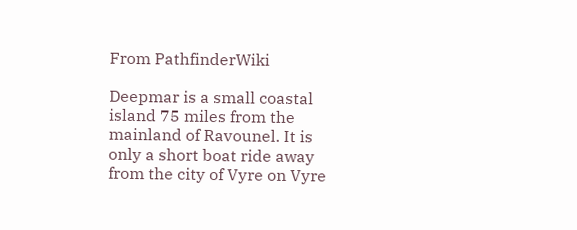From PathfinderWiki

Deepmar is a small coastal island 75 miles from the mainland of Ravounel. It is only a short boat ride away from the city of Vyre on Vyre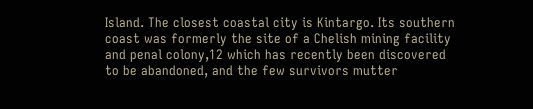Island. The closest coastal city is Kintargo. Its southern coast was formerly the site of a Chelish mining facility and penal colony,12 which has recently been discovered to be abandoned, and the few survivors mutter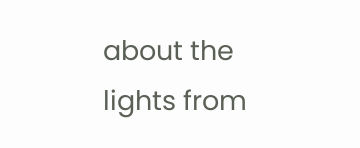about the lights from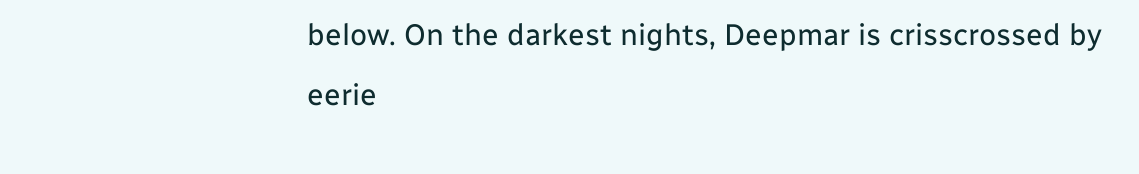below. On the darkest nights, Deepmar is crisscrossed by eerie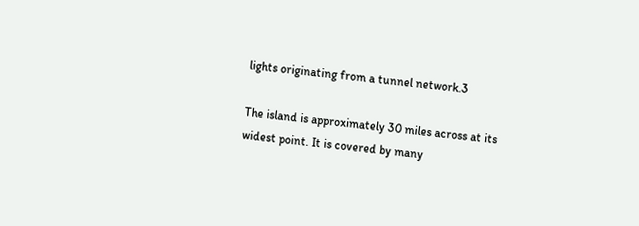lights originating from a tunnel network.3

The island is approximately 30 miles across at its widest point. It is covered by many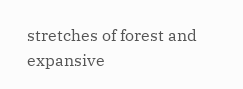stretches of forest and expansive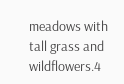meadows with tall grass and wildflowers.4